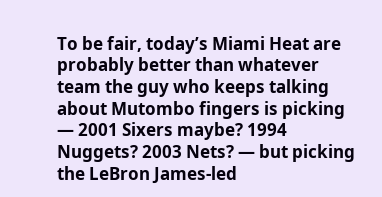To be fair, today’s Miami Heat are probably better than whatever team the guy who keeps talking about Mutombo fingers is picking — 2001 Sixers maybe? 1994 Nuggets? 2003 Nets? — but picking the LeBron James-led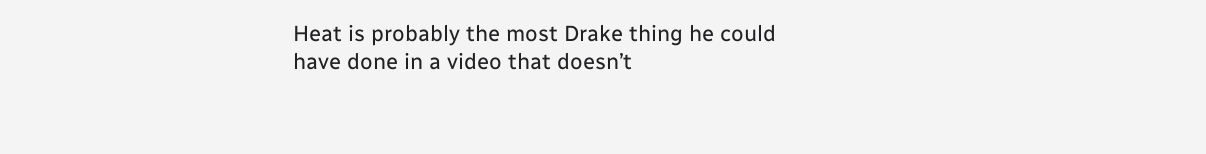Heat is probably the most Drake thing he could have done in a video that doesn’t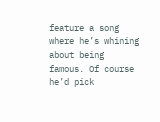feature a song where he’s whining about being famous. Of course he’d pick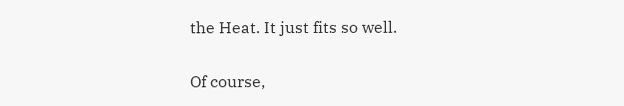the Heat. It just fits so well.

Of course,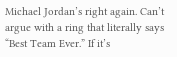Michael Jordan’s right again. Can’t argue with a ring that literally says “Best Team Ever.” If it’s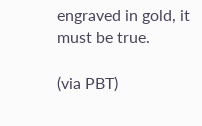engraved in gold, it must be true.

(via PBT)